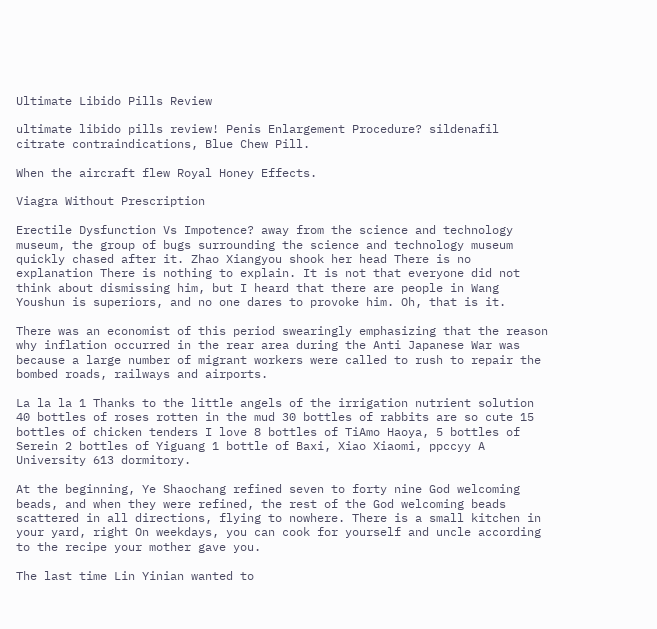Ultimate Libido Pills Review

ultimate libido pills review! Penis Enlargement Procedure? sildenafil citrate contraindications, Blue Chew Pill.

When the aircraft flew Royal Honey Effects.

Viagra Without Prescription

Erectile Dysfunction Vs Impotence? away from the science and technology museum, the group of bugs surrounding the science and technology museum quickly chased after it. Zhao Xiangyou shook her head There is no explanation There is nothing to explain. It is not that everyone did not think about dismissing him, but I heard that there are people in Wang Youshun is superiors, and no one dares to provoke him. Oh, that is it.

There was an economist of this period swearingly emphasizing that the reason why inflation occurred in the rear area during the Anti Japanese War was because a large number of migrant workers were called to rush to repair the bombed roads, railways and airports.

La la la 1 Thanks to the little angels of the irrigation nutrient solution 40 bottles of roses rotten in the mud 30 bottles of rabbits are so cute 15 bottles of chicken tenders I love 8 bottles of TiAmo Haoya, 5 bottles of Serein 2 bottles of Yiguang 1 bottle of Baxi, Xiao Xiaomi, ppccyy A University 613 dormitory.

At the beginning, Ye Shaochang refined seven to forty nine God welcoming beads, and when they were refined, the rest of the God welcoming beads scattered in all directions, flying to nowhere. There is a small kitchen in your yard, right On weekdays, you can cook for yourself and uncle according to the recipe your mother gave you.

The last time Lin Yinian wanted to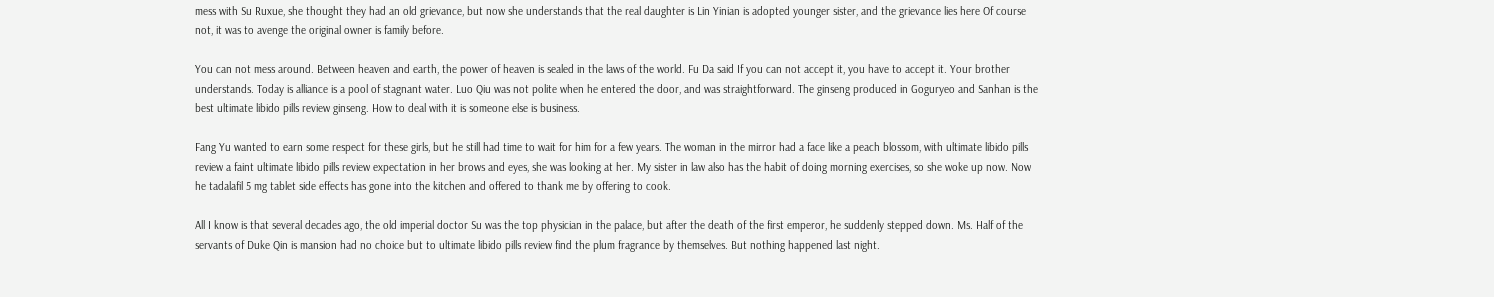mess with Su Ruxue, she thought they had an old grievance, but now she understands that the real daughter is Lin Yinian is adopted younger sister, and the grievance lies here Of course not, it was to avenge the original owner is family before.

You can not mess around. Between heaven and earth, the power of heaven is sealed in the laws of the world. Fu Da said If you can not accept it, you have to accept it. Your brother understands. Today is alliance is a pool of stagnant water. Luo Qiu was not polite when he entered the door, and was straightforward. The ginseng produced in Goguryeo and Sanhan is the best ultimate libido pills review ginseng. How to deal with it is someone else is business.

Fang Yu wanted to earn some respect for these girls, but he still had time to wait for him for a few years. The woman in the mirror had a face like a peach blossom, with ultimate libido pills review a faint ultimate libido pills review expectation in her brows and eyes, she was looking at her. My sister in law also has the habit of doing morning exercises, so she woke up now. Now he tadalafil 5 mg tablet side effects has gone into the kitchen and offered to thank me by offering to cook.

All I know is that several decades ago, the old imperial doctor Su was the top physician in the palace, but after the death of the first emperor, he suddenly stepped down. Ms. Half of the servants of Duke Qin is mansion had no choice but to ultimate libido pills review find the plum fragrance by themselves. But nothing happened last night.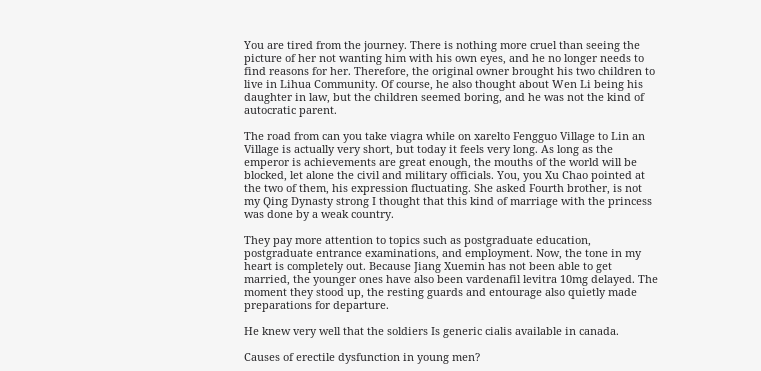You are tired from the journey. There is nothing more cruel than seeing the picture of her not wanting him with his own eyes, and he no longer needs to find reasons for her. Therefore, the original owner brought his two children to live in Lihua Community. Of course, he also thought about Wen Li being his daughter in law, but the children seemed boring, and he was not the kind of autocratic parent.

The road from can you take viagra while on xarelto Fengguo Village to Lin an Village is actually very short, but today it feels very long. As long as the emperor is achievements are great enough, the mouths of the world will be blocked, let alone the civil and military officials. You, you Xu Chao pointed at the two of them, his expression fluctuating. She asked Fourth brother, is not my Qing Dynasty strong I thought that this kind of marriage with the princess was done by a weak country.

They pay more attention to topics such as postgraduate education, postgraduate entrance examinations, and employment. Now, the tone in my heart is completely out. Because Jiang Xuemin has not been able to get married, the younger ones have also been vardenafil levitra 10mg delayed. The moment they stood up, the resting guards and entourage also quietly made preparations for departure.

He knew very well that the soldiers Is generic cialis available in canada.

Causes of erectile dysfunction in young men?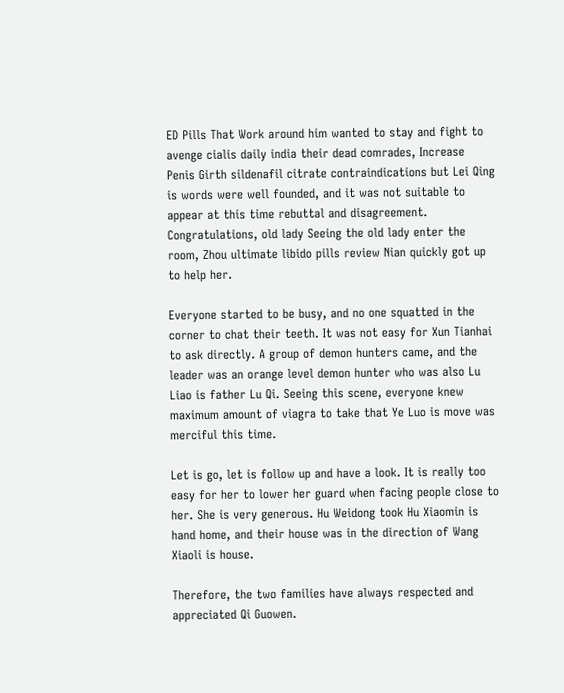ED Pills That Work around him wanted to stay and fight to avenge cialis daily india their dead comrades, Increase Penis Girth sildenafil citrate contraindications but Lei Qing is words were well founded, and it was not suitable to appear at this time rebuttal and disagreement. Congratulations, old lady Seeing the old lady enter the room, Zhou ultimate libido pills review Nian quickly got up to help her.

Everyone started to be busy, and no one squatted in the corner to chat their teeth. It was not easy for Xun Tianhai to ask directly. A group of demon hunters came, and the leader was an orange level demon hunter who was also Lu Liao is father Lu Qi. Seeing this scene, everyone knew maximum amount of viagra to take that Ye Luo is move was merciful this time.

Let is go, let is follow up and have a look. It is really too easy for her to lower her guard when facing people close to her. She is very generous. Hu Weidong took Hu Xiaomin is hand home, and their house was in the direction of Wang Xiaoli is house.

Therefore, the two families have always respected and appreciated Qi Guowen.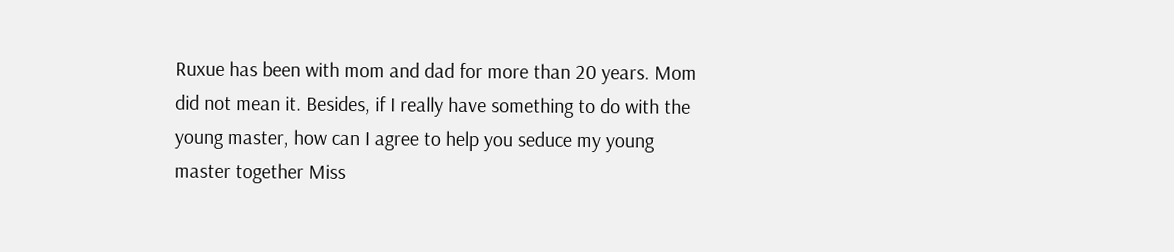Ruxue has been with mom and dad for more than 20 years. Mom did not mean it. Besides, if I really have something to do with the young master, how can I agree to help you seduce my young master together Miss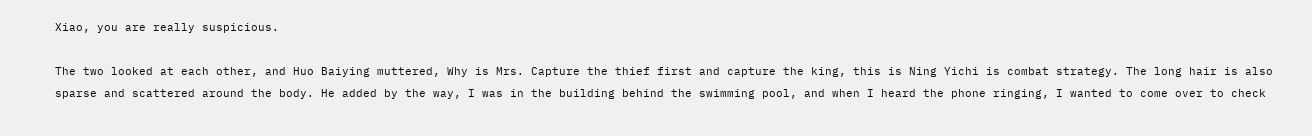Xiao, you are really suspicious.

The two looked at each other, and Huo Baiying muttered, Why is Mrs. Capture the thief first and capture the king, this is Ning Yichi is combat strategy. The long hair is also sparse and scattered around the body. He added by the way, I was in the building behind the swimming pool, and when I heard the phone ringing, I wanted to come over to check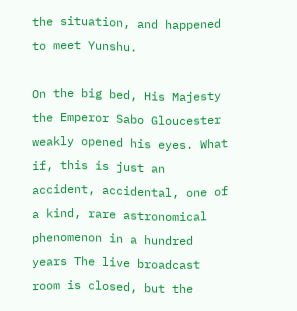the situation, and happened to meet Yunshu.

On the big bed, His Majesty the Emperor Sabo Gloucester weakly opened his eyes. What if, this is just an accident, accidental, one of a kind, rare astronomical phenomenon in a hundred years The live broadcast room is closed, but the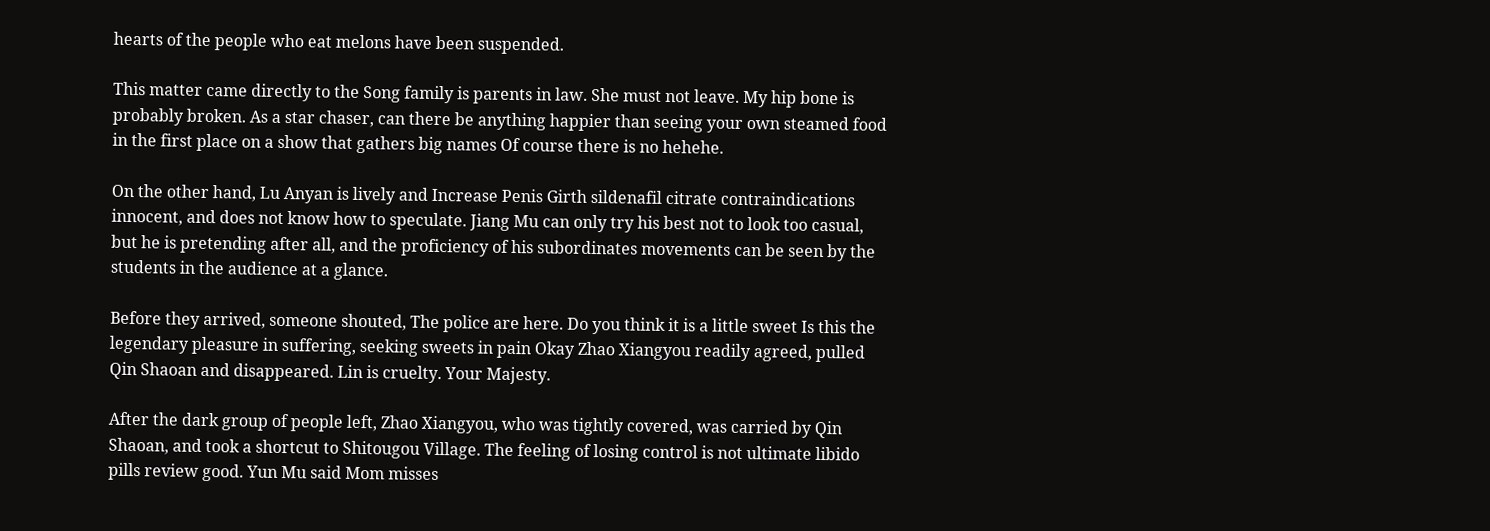hearts of the people who eat melons have been suspended.

This matter came directly to the Song family is parents in law. She must not leave. My hip bone is probably broken. As a star chaser, can there be anything happier than seeing your own steamed food in the first place on a show that gathers big names Of course there is no hehehe.

On the other hand, Lu Anyan is lively and Increase Penis Girth sildenafil citrate contraindications innocent, and does not know how to speculate. Jiang Mu can only try his best not to look too casual, but he is pretending after all, and the proficiency of his subordinates movements can be seen by the students in the audience at a glance.

Before they arrived, someone shouted, The police are here. Do you think it is a little sweet Is this the legendary pleasure in suffering, seeking sweets in pain Okay Zhao Xiangyou readily agreed, pulled Qin Shaoan and disappeared. Lin is cruelty. Your Majesty.

After the dark group of people left, Zhao Xiangyou, who was tightly covered, was carried by Qin Shaoan, and took a shortcut to Shitougou Village. The feeling of losing control is not ultimate libido pills review good. Yun Mu said Mom misses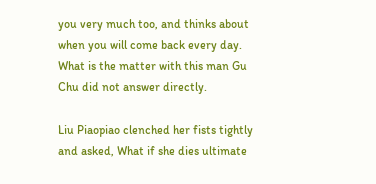you very much too, and thinks about when you will come back every day. What is the matter with this man Gu Chu did not answer directly.

Liu Piaopiao clenched her fists tightly and asked, What if she dies ultimate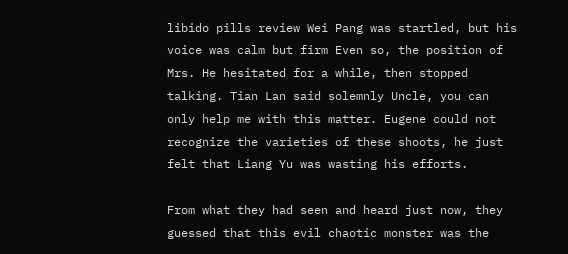libido pills review Wei Pang was startled, but his voice was calm but firm Even so, the position of Mrs. He hesitated for a while, then stopped talking. Tian Lan said solemnly Uncle, you can only help me with this matter. Eugene could not recognize the varieties of these shoots, he just felt that Liang Yu was wasting his efforts.

From what they had seen and heard just now, they guessed that this evil chaotic monster was the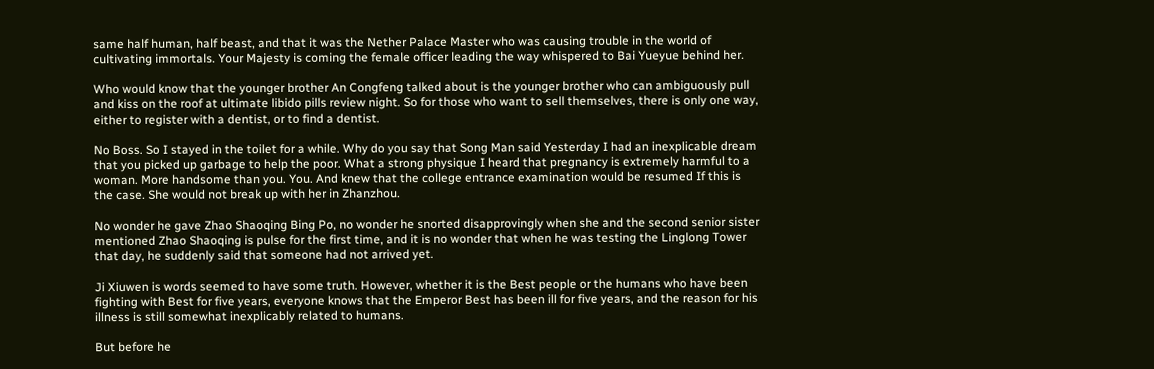same half human, half beast, and that it was the Nether Palace Master who was causing trouble in the world of cultivating immortals. Your Majesty is coming the female officer leading the way whispered to Bai Yueyue behind her.

Who would know that the younger brother An Congfeng talked about is the younger brother who can ambiguously pull and kiss on the roof at ultimate libido pills review night. So for those who want to sell themselves, there is only one way, either to register with a dentist, or to find a dentist.

No Boss. So I stayed in the toilet for a while. Why do you say that Song Man said Yesterday I had an inexplicable dream that you picked up garbage to help the poor. What a strong physique I heard that pregnancy is extremely harmful to a woman. More handsome than you. You. And knew that the college entrance examination would be resumed If this is the case. She would not break up with her in Zhanzhou.

No wonder he gave Zhao Shaoqing Bing Po, no wonder he snorted disapprovingly when she and the second senior sister mentioned Zhao Shaoqing is pulse for the first time, and it is no wonder that when he was testing the Linglong Tower that day, he suddenly said that someone had not arrived yet.

Ji Xiuwen is words seemed to have some truth. However, whether it is the Best people or the humans who have been fighting with Best for five years, everyone knows that the Emperor Best has been ill for five years, and the reason for his illness is still somewhat inexplicably related to humans.

But before he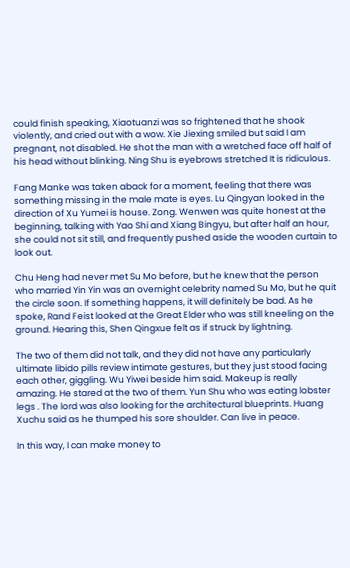could finish speaking, Xiaotuanzi was so frightened that he shook violently, and cried out with a wow. Xie Jiexing smiled but said I am pregnant, not disabled. He shot the man with a wretched face off half of his head without blinking. Ning Shu is eyebrows stretched It is ridiculous.

Fang Manke was taken aback for a moment, feeling that there was something missing in the male mate is eyes. Lu Qingyan looked in the direction of Xu Yumei is house. Zong. Wenwen was quite honest at the beginning, talking with Yao Shi and Xiang Bingyu, but after half an hour, she could not sit still, and frequently pushed aside the wooden curtain to look out.

Chu Heng had never met Su Mo before, but he knew that the person who married Yin Yin was an overnight celebrity named Su Mo, but he quit the circle soon. If something happens, it will definitely be bad. As he spoke, Rand Feist looked at the Great Elder who was still kneeling on the ground. Hearing this, Shen Qingxue felt as if struck by lightning.

The two of them did not talk, and they did not have any particularly ultimate libido pills review intimate gestures, but they just stood facing each other, giggling. Wu Yiwei beside him said. Makeup is really amazing. He stared at the two of them. Yun Shu who was eating lobster legs . The lord was also looking for the architectural blueprints. Huang Xuchu said as he thumped his sore shoulder. Can live in peace.

In this way, I can make money to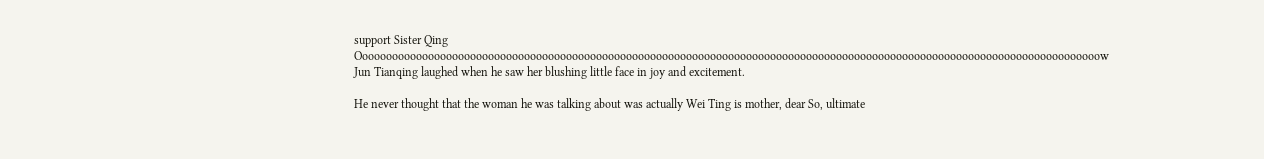support Sister Qing Oooooooooooooooooooooooooooooooooooooooooooooooooooooooooooooooooooooooooooooooooooooooooooooooooooooooooooooooooooooooooooow Jun Tianqing laughed when he saw her blushing little face in joy and excitement.

He never thought that the woman he was talking about was actually Wei Ting is mother, dear So, ultimate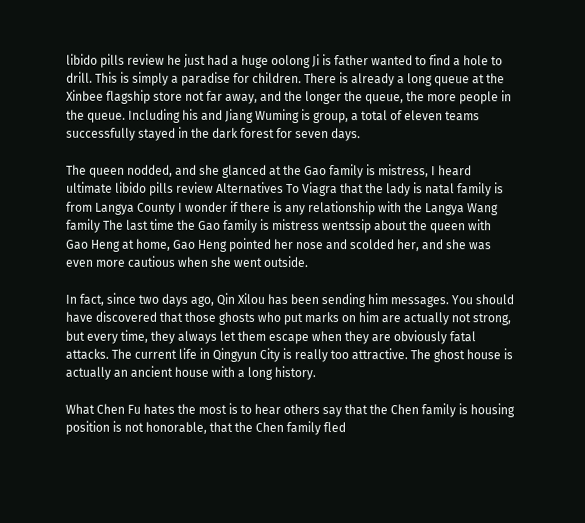libido pills review he just had a huge oolong Ji is father wanted to find a hole to drill. This is simply a paradise for children. There is already a long queue at the Xinbee flagship store not far away, and the longer the queue, the more people in the queue. Including his and Jiang Wuming is group, a total of eleven teams successfully stayed in the dark forest for seven days.

The queen nodded, and she glanced at the Gao family is mistress, I heard ultimate libido pills review Alternatives To Viagra that the lady is natal family is from Langya County I wonder if there is any relationship with the Langya Wang family The last time the Gao family is mistress wentssip about the queen with Gao Heng at home, Gao Heng pointed her nose and scolded her, and she was even more cautious when she went outside.

In fact, since two days ago, Qin Xilou has been sending him messages. You should have discovered that those ghosts who put marks on him are actually not strong, but every time, they always let them escape when they are obviously fatal attacks. The current life in Qingyun City is really too attractive. The ghost house is actually an ancient house with a long history.

What Chen Fu hates the most is to hear others say that the Chen family is housing position is not honorable, that the Chen family fled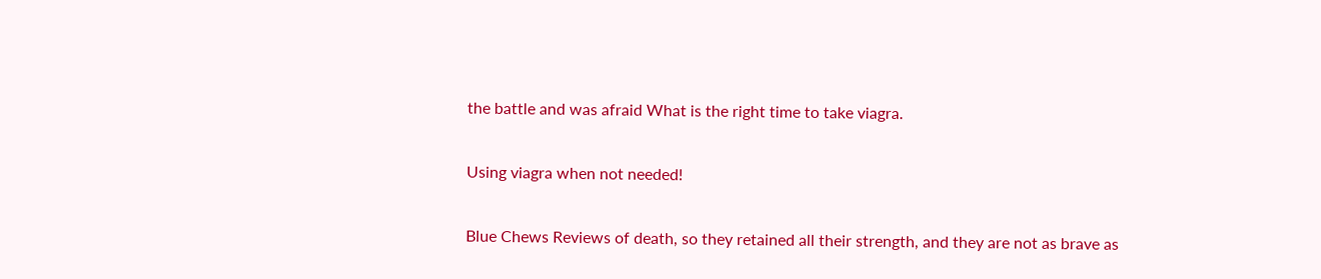the battle and was afraid What is the right time to take viagra.

Using viagra when not needed!

Blue Chews Reviews of death, so they retained all their strength, and they are not as brave as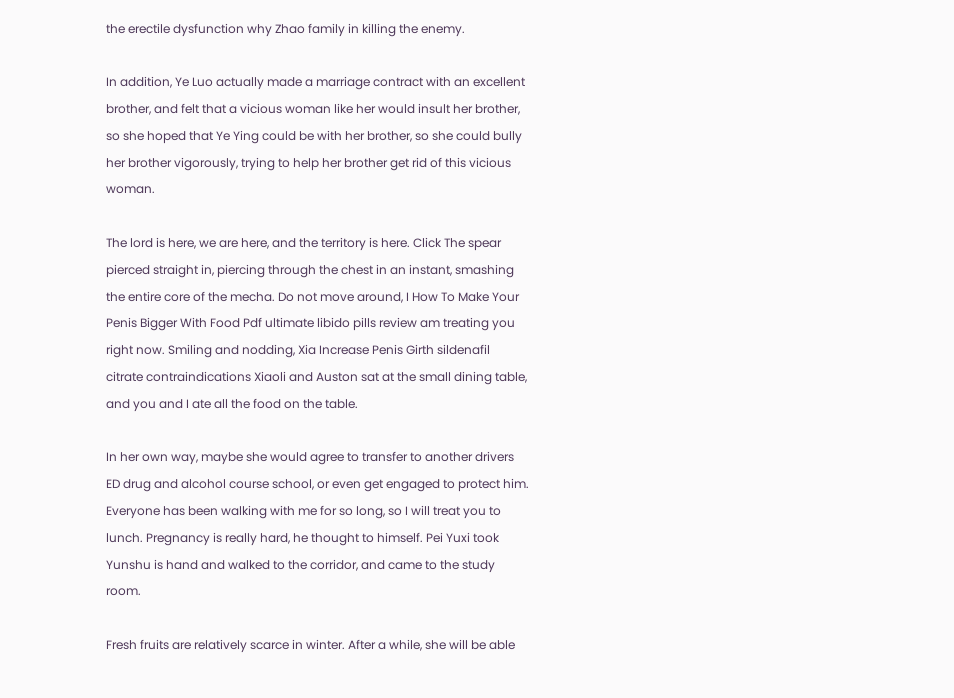the erectile dysfunction why Zhao family in killing the enemy.

In addition, Ye Luo actually made a marriage contract with an excellent brother, and felt that a vicious woman like her would insult her brother, so she hoped that Ye Ying could be with her brother, so she could bully her brother vigorously, trying to help her brother get rid of this vicious woman.

The lord is here, we are here, and the territory is here. Click The spear pierced straight in, piercing through the chest in an instant, smashing the entire core of the mecha. Do not move around, I How To Make Your Penis Bigger With Food Pdf ultimate libido pills review am treating you right now. Smiling and nodding, Xia Increase Penis Girth sildenafil citrate contraindications Xiaoli and Auston sat at the small dining table, and you and I ate all the food on the table.

In her own way, maybe she would agree to transfer to another drivers ED drug and alcohol course school, or even get engaged to protect him. Everyone has been walking with me for so long, so I will treat you to lunch. Pregnancy is really hard, he thought to himself. Pei Yuxi took Yunshu is hand and walked to the corridor, and came to the study room.

Fresh fruits are relatively scarce in winter. After a while, she will be able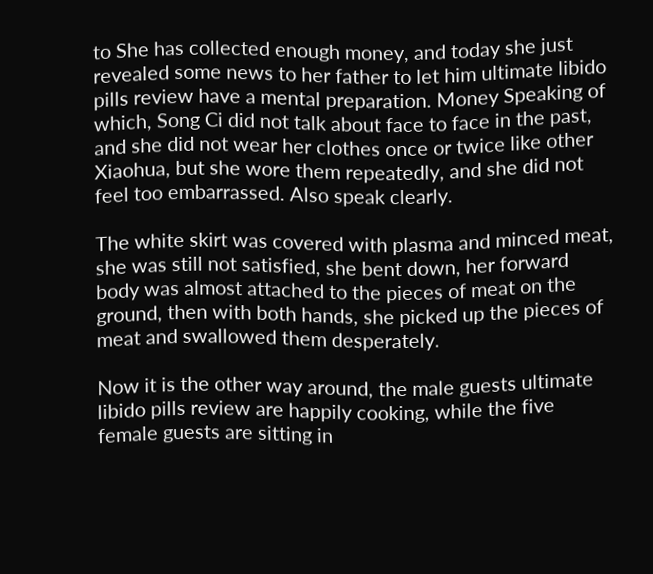to She has collected enough money, and today she just revealed some news to her father to let him ultimate libido pills review have a mental preparation. Money Speaking of which, Song Ci did not talk about face to face in the past, and she did not wear her clothes once or twice like other Xiaohua, but she wore them repeatedly, and she did not feel too embarrassed. Also speak clearly.

The white skirt was covered with plasma and minced meat, she was still not satisfied, she bent down, her forward body was almost attached to the pieces of meat on the ground, then with both hands, she picked up the pieces of meat and swallowed them desperately.

Now it is the other way around, the male guests ultimate libido pills review are happily cooking, while the five female guests are sitting in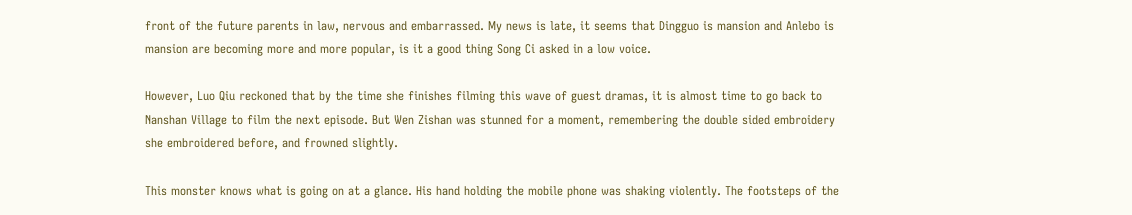front of the future parents in law, nervous and embarrassed. My news is late, it seems that Dingguo is mansion and Anlebo is mansion are becoming more and more popular, is it a good thing Song Ci asked in a low voice.

However, Luo Qiu reckoned that by the time she finishes filming this wave of guest dramas, it is almost time to go back to Nanshan Village to film the next episode. But Wen Zishan was stunned for a moment, remembering the double sided embroidery she embroidered before, and frowned slightly.

This monster knows what is going on at a glance. His hand holding the mobile phone was shaking violently. The footsteps of the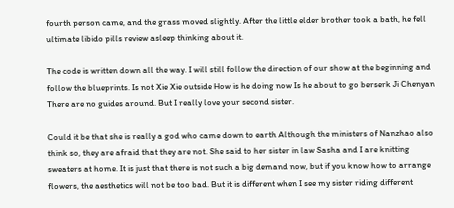fourth person came, and the grass moved slightly. After the little elder brother took a bath, he fell ultimate libido pills review asleep thinking about it.

The code is written down all the way. I will still follow the direction of our show at the beginning and follow the blueprints. Is not Xie Xie outside How is he doing now Is he about to go berserk Ji Chenyan There are no guides around. But I really love your second sister.

Could it be that she is really a god who came down to earth Although the ministers of Nanzhao also think so, they are afraid that they are not. She said to her sister in law Sasha and I are knitting sweaters at home. It is just that there is not such a big demand now, but if you know how to arrange flowers, the aesthetics will not be too bad. But it is different when I see my sister riding different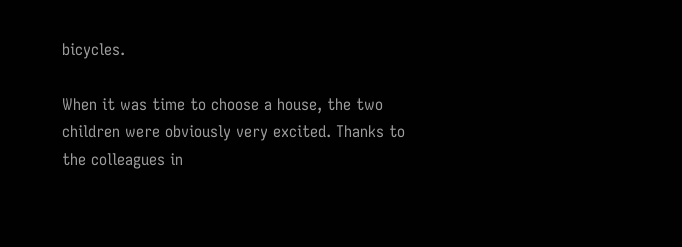bicycles.

When it was time to choose a house, the two children were obviously very excited. Thanks to the colleagues in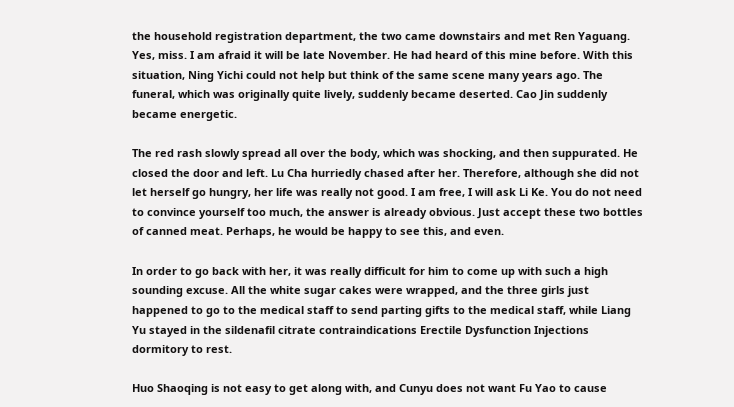the household registration department, the two came downstairs and met Ren Yaguang. Yes, miss. I am afraid it will be late November. He had heard of this mine before. With this situation, Ning Yichi could not help but think of the same scene many years ago. The funeral, which was originally quite lively, suddenly became deserted. Cao Jin suddenly became energetic.

The red rash slowly spread all over the body, which was shocking, and then suppurated. He closed the door and left. Lu Cha hurriedly chased after her. Therefore, although she did not let herself go hungry, her life was really not good. I am free, I will ask Li Ke. You do not need to convince yourself too much, the answer is already obvious. Just accept these two bottles of canned meat. Perhaps, he would be happy to see this, and even.

In order to go back with her, it was really difficult for him to come up with such a high sounding excuse. All the white sugar cakes were wrapped, and the three girls just happened to go to the medical staff to send parting gifts to the medical staff, while Liang Yu stayed in the sildenafil citrate contraindications Erectile Dysfunction Injections dormitory to rest.

Huo Shaoqing is not easy to get along with, and Cunyu does not want Fu Yao to cause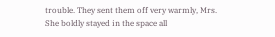trouble. They sent them off very warmly, Mrs. She boldly stayed in the space all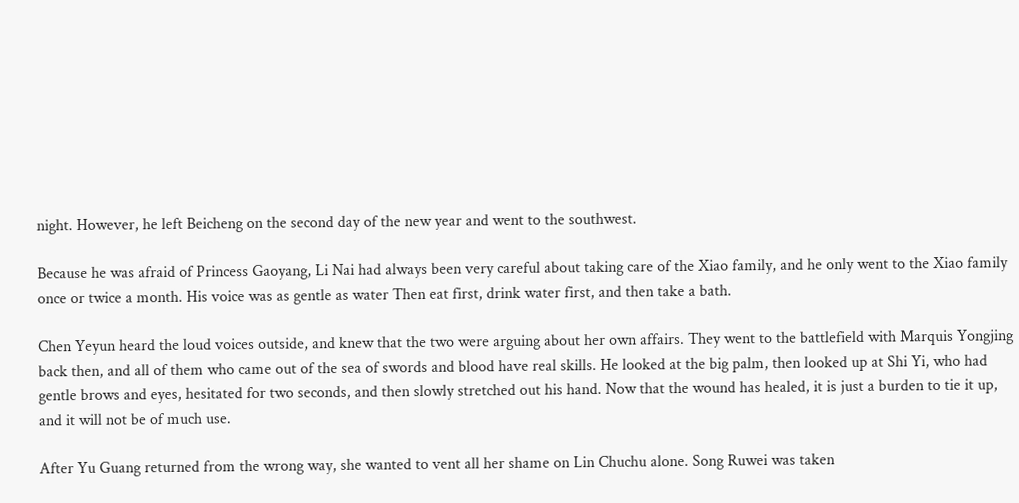night. However, he left Beicheng on the second day of the new year and went to the southwest.

Because he was afraid of Princess Gaoyang, Li Nai had always been very careful about taking care of the Xiao family, and he only went to the Xiao family once or twice a month. His voice was as gentle as water Then eat first, drink water first, and then take a bath.

Chen Yeyun heard the loud voices outside, and knew that the two were arguing about her own affairs. They went to the battlefield with Marquis Yongjing back then, and all of them who came out of the sea of swords and blood have real skills. He looked at the big palm, then looked up at Shi Yi, who had gentle brows and eyes, hesitated for two seconds, and then slowly stretched out his hand. Now that the wound has healed, it is just a burden to tie it up, and it will not be of much use.

After Yu Guang returned from the wrong way, she wanted to vent all her shame on Lin Chuchu alone. Song Ruwei was taken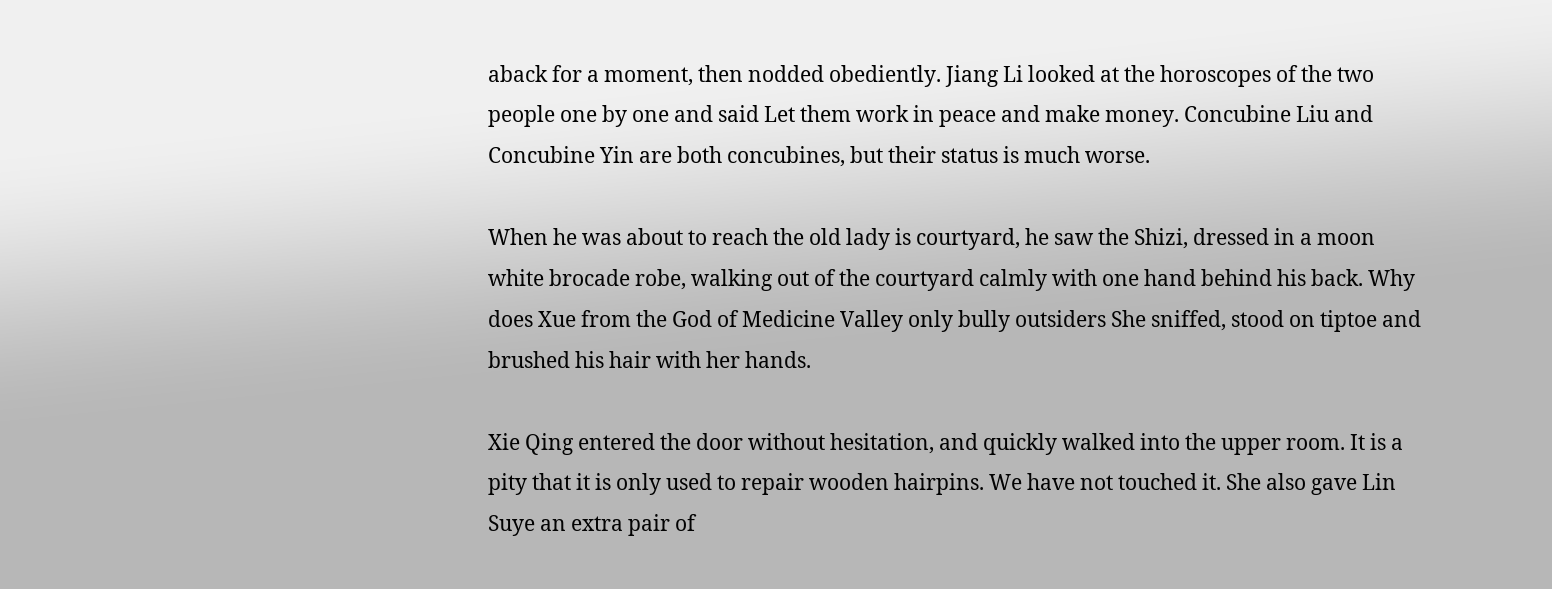aback for a moment, then nodded obediently. Jiang Li looked at the horoscopes of the two people one by one and said Let them work in peace and make money. Concubine Liu and Concubine Yin are both concubines, but their status is much worse.

When he was about to reach the old lady is courtyard, he saw the Shizi, dressed in a moon white brocade robe, walking out of the courtyard calmly with one hand behind his back. Why does Xue from the God of Medicine Valley only bully outsiders She sniffed, stood on tiptoe and brushed his hair with her hands.

Xie Qing entered the door without hesitation, and quickly walked into the upper room. It is a pity that it is only used to repair wooden hairpins. We have not touched it. She also gave Lin Suye an extra pair of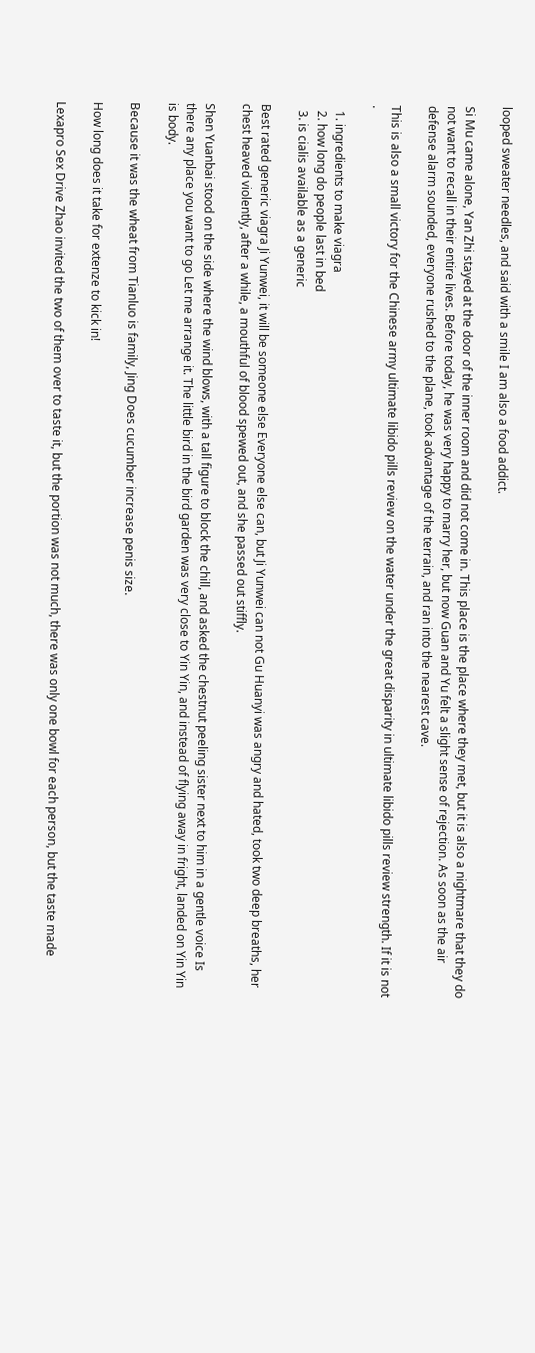looped sweater needles, and said with a smile I am also a food addict.

Si Mu came alone, Yan Zhi stayed at the door of the inner room and did not come in. This place is the place where they met, but it is also a nightmare that they do not want to recall in their entire lives. Before today, he was very happy to marry her, but now Guan and Yu felt a slight sense of rejection. As soon as the air defense alarm sounded, everyone rushed to the plane, took advantage of the terrain, and ran into the nearest cave.

This is also a small victory for the Chinese army ultimate libido pills review on the water under the great disparity in ultimate libido pills review strength. If it is not .

  1. ingredients to make viagra
  2. how long do people last in bed
  3. is cialis available as a generic

Best rated generic viagra Ji Yunwei, it will be someone else Everyone else can, but Ji Yunwei can not Gu Huanyi was angry and hated, took two deep breaths, her chest heaved violently, after a while, a mouthful of blood spewed out, and she passed out stiffly.

Shen Yuanbai stood on the side where the wind blows, with a tall figure to block the chill, and asked the chestnut peeling sister next to him in a gentle voice Is there any place you want to go Let me arrange it. The little bird in the bird garden was very close to Yin Yin, and instead of flying away in fright, landed on Yin Yin is body.

Because it was the wheat from Tianluo is family, Jing Does cucumber increase penis size.

How long does it take for extenze to kick in!

Lexapro Sex Drive Zhao invited the two of them over to taste it, but the portion was not much, there was only one bowl for each person, but the taste made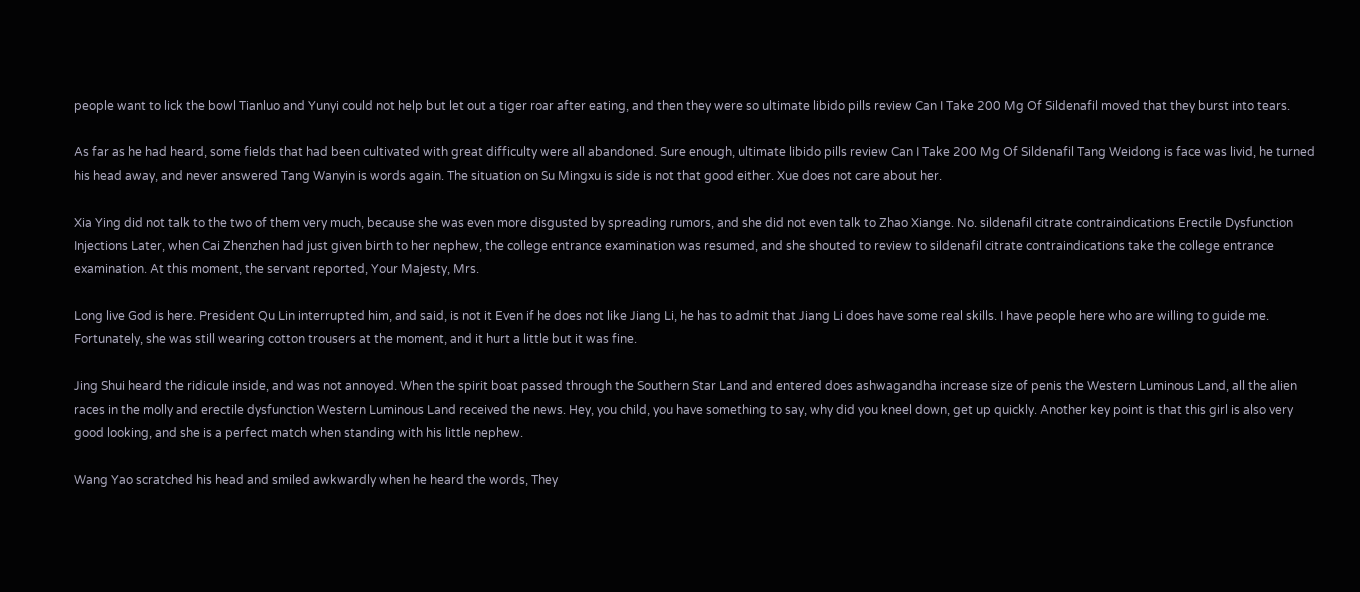people want to lick the bowl Tianluo and Yunyi could not help but let out a tiger roar after eating, and then they were so ultimate libido pills review Can I Take 200 Mg Of Sildenafil moved that they burst into tears.

As far as he had heard, some fields that had been cultivated with great difficulty were all abandoned. Sure enough, ultimate libido pills review Can I Take 200 Mg Of Sildenafil Tang Weidong is face was livid, he turned his head away, and never answered Tang Wanyin is words again. The situation on Su Mingxu is side is not that good either. Xue does not care about her.

Xia Ying did not talk to the two of them very much, because she was even more disgusted by spreading rumors, and she did not even talk to Zhao Xiange. No. sildenafil citrate contraindications Erectile Dysfunction Injections Later, when Cai Zhenzhen had just given birth to her nephew, the college entrance examination was resumed, and she shouted to review to sildenafil citrate contraindications take the college entrance examination. At this moment, the servant reported, Your Majesty, Mrs.

Long live God is here. President Qu Lin interrupted him, and said, is not it Even if he does not like Jiang Li, he has to admit that Jiang Li does have some real skills. I have people here who are willing to guide me. Fortunately, she was still wearing cotton trousers at the moment, and it hurt a little but it was fine.

Jing Shui heard the ridicule inside, and was not annoyed. When the spirit boat passed through the Southern Star Land and entered does ashwagandha increase size of penis the Western Luminous Land, all the alien races in the molly and erectile dysfunction Western Luminous Land received the news. Hey, you child, you have something to say, why did you kneel down, get up quickly. Another key point is that this girl is also very good looking, and she is a perfect match when standing with his little nephew.

Wang Yao scratched his head and smiled awkwardly when he heard the words, They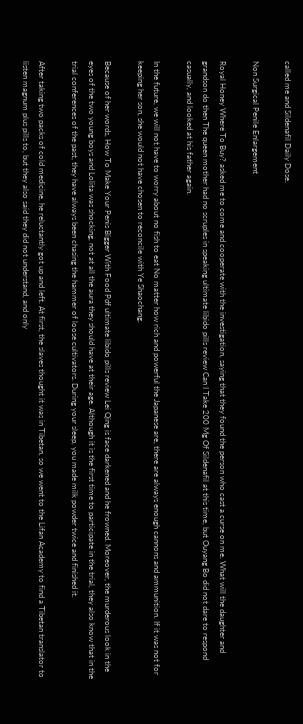called me and Sildenafil Daily Dose.

Non Surgical Penile Enlargement

Royal Honey Where To Buy? asked me to come and cooperate with the investigation, saying that they found the person who cast a curse on me. What will the daughter and grandson do then The queen mother had no scruples in speaking ultimate libido pills review Can I Take 200 Mg Of Sildenafil at this time, but Ouyang Bo did not dare to respond casually, and looked at his father again.

In the future, we will not have to worry about no fish to eat No matter how rich and powerful the Japanese are, there are always enough cannons and ammunition. If it was not for keeping her son, she would not have chosen to reconcile with Ye Shaochang.

Because of her words, How To Make Your Penis Bigger With Food Pdf ultimate libido pills review Lei Qing is face darkened and he frowned. Moreover, the murderous look in the eyes of the two young boys and Lolita was shocking, not at all the aura they should have at their age. Although it is the first time to participate in the trial, they also know that in the trial conferences of the past, they have always been chasing the hammer of loose cultivators. During your sleep, you made milk powder twice and finished it.

After taking two packs of cold medicine, he reluctantly got up and left. At first, the slaves thought it was in Tibetan, so we went to the Lifan Academy to find a Tibetan translator to listen magnum plus pills to, but they also said they did not understand, and only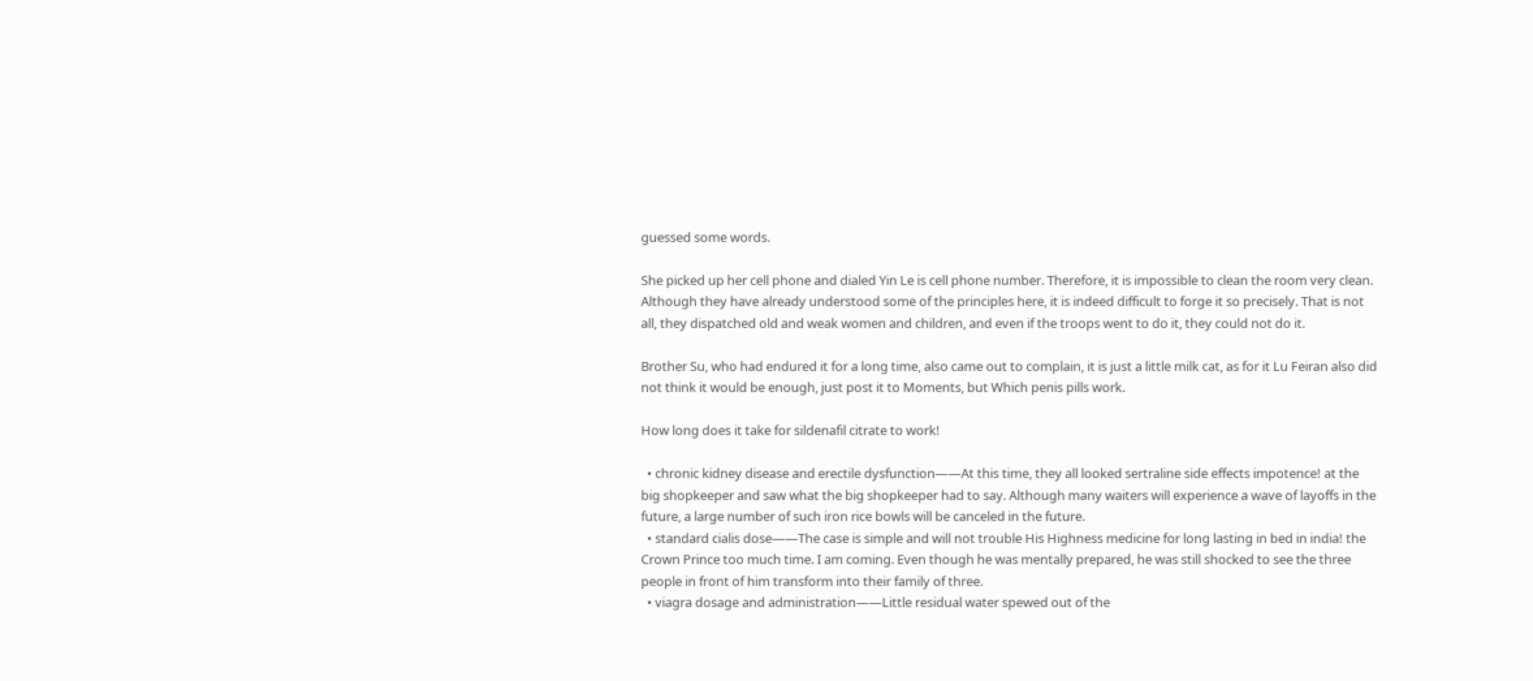guessed some words.

She picked up her cell phone and dialed Yin Le is cell phone number. Therefore, it is impossible to clean the room very clean. Although they have already understood some of the principles here, it is indeed difficult to forge it so precisely. That is not all, they dispatched old and weak women and children, and even if the troops went to do it, they could not do it.

Brother Su, who had endured it for a long time, also came out to complain, it is just a little milk cat, as for it Lu Feiran also did not think it would be enough, just post it to Moments, but Which penis pills work.

How long does it take for sildenafil citrate to work!

  • chronic kidney disease and erectile dysfunction——At this time, they all looked sertraline side effects impotence! at the big shopkeeper and saw what the big shopkeeper had to say. Although many waiters will experience a wave of layoffs in the future, a large number of such iron rice bowls will be canceled in the future.
  • standard cialis dose——The case is simple and will not trouble His Highness medicine for long lasting in bed in india! the Crown Prince too much time. I am coming. Even though he was mentally prepared, he was still shocked to see the three people in front of him transform into their family of three.
  • viagra dosage and administration——Little residual water spewed out of the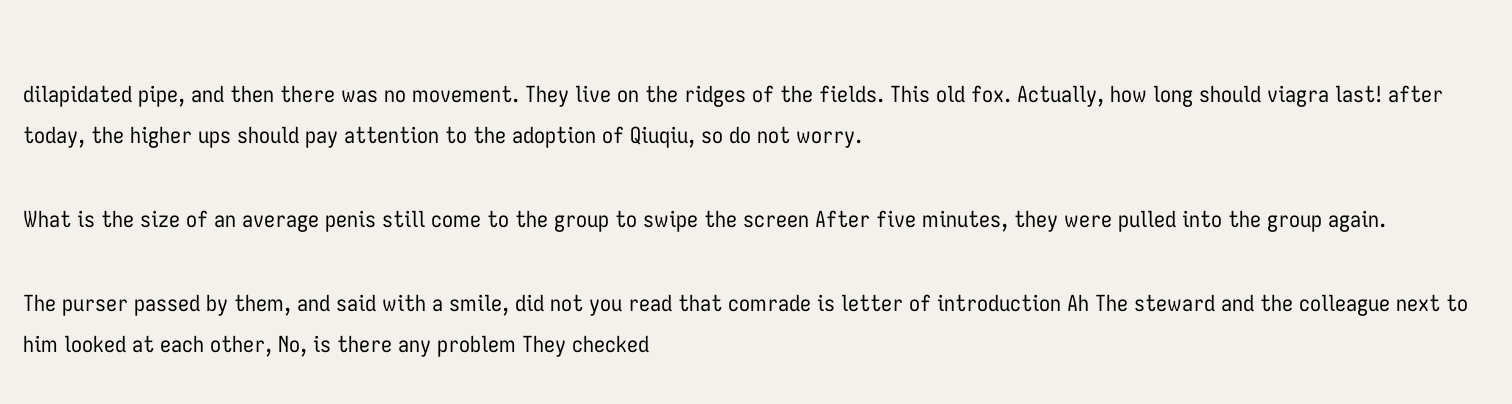dilapidated pipe, and then there was no movement. They live on the ridges of the fields. This old fox. Actually, how long should viagra last! after today, the higher ups should pay attention to the adoption of Qiuqiu, so do not worry.

What is the size of an average penis still come to the group to swipe the screen After five minutes, they were pulled into the group again.

The purser passed by them, and said with a smile, did not you read that comrade is letter of introduction Ah The steward and the colleague next to him looked at each other, No, is there any problem They checked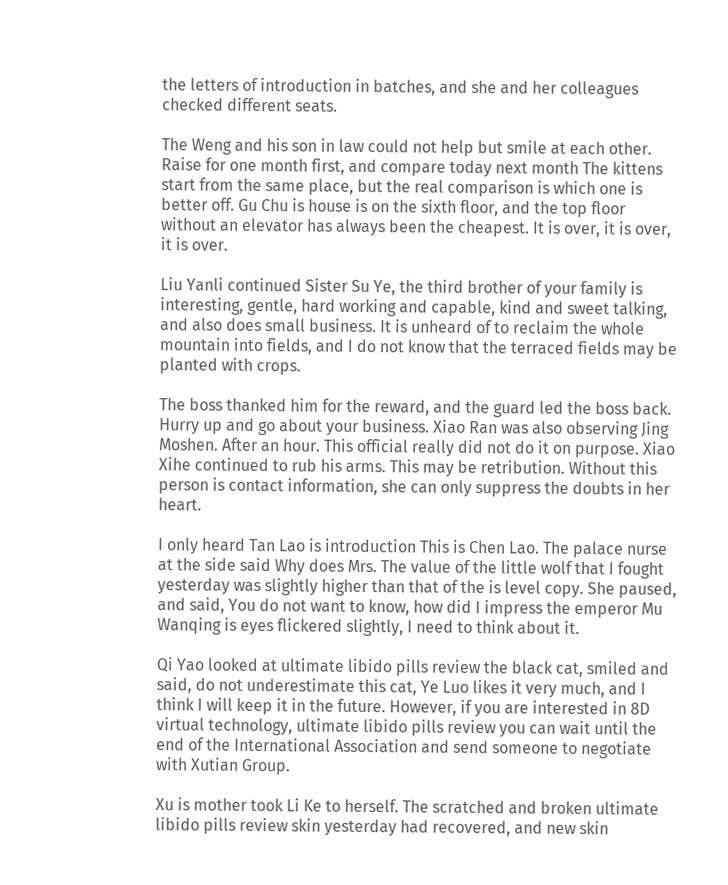the letters of introduction in batches, and she and her colleagues checked different seats.

The Weng and his son in law could not help but smile at each other. Raise for one month first, and compare today next month The kittens start from the same place, but the real comparison is which one is better off. Gu Chu is house is on the sixth floor, and the top floor without an elevator has always been the cheapest. It is over, it is over, it is over.

Liu Yanli continued Sister Su Ye, the third brother of your family is interesting, gentle, hard working and capable, kind and sweet talking, and also does small business. It is unheard of to reclaim the whole mountain into fields, and I do not know that the terraced fields may be planted with crops.

The boss thanked him for the reward, and the guard led the boss back. Hurry up and go about your business. Xiao Ran was also observing Jing Moshen. After an hour. This official really did not do it on purpose. Xiao Xihe continued to rub his arms. This may be retribution. Without this person is contact information, she can only suppress the doubts in her heart.

I only heard Tan Lao is introduction This is Chen Lao. The palace nurse at the side said Why does Mrs. The value of the little wolf that I fought yesterday was slightly higher than that of the is level copy. She paused, and said, You do not want to know, how did I impress the emperor Mu Wanqing is eyes flickered slightly, I need to think about it.

Qi Yao looked at ultimate libido pills review the black cat, smiled and said, do not underestimate this cat, Ye Luo likes it very much, and I think I will keep it in the future. However, if you are interested in 8D virtual technology, ultimate libido pills review you can wait until the end of the International Association and send someone to negotiate with Xutian Group.

Xu is mother took Li Ke to herself. The scratched and broken ultimate libido pills review skin yesterday had recovered, and new skin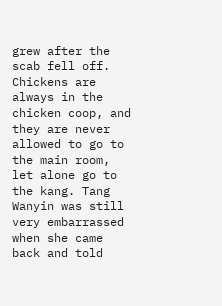grew after the scab fell off. Chickens are always in the chicken coop, and they are never allowed to go to the main room, let alone go to the kang. Tang Wanyin was still very embarrassed when she came back and told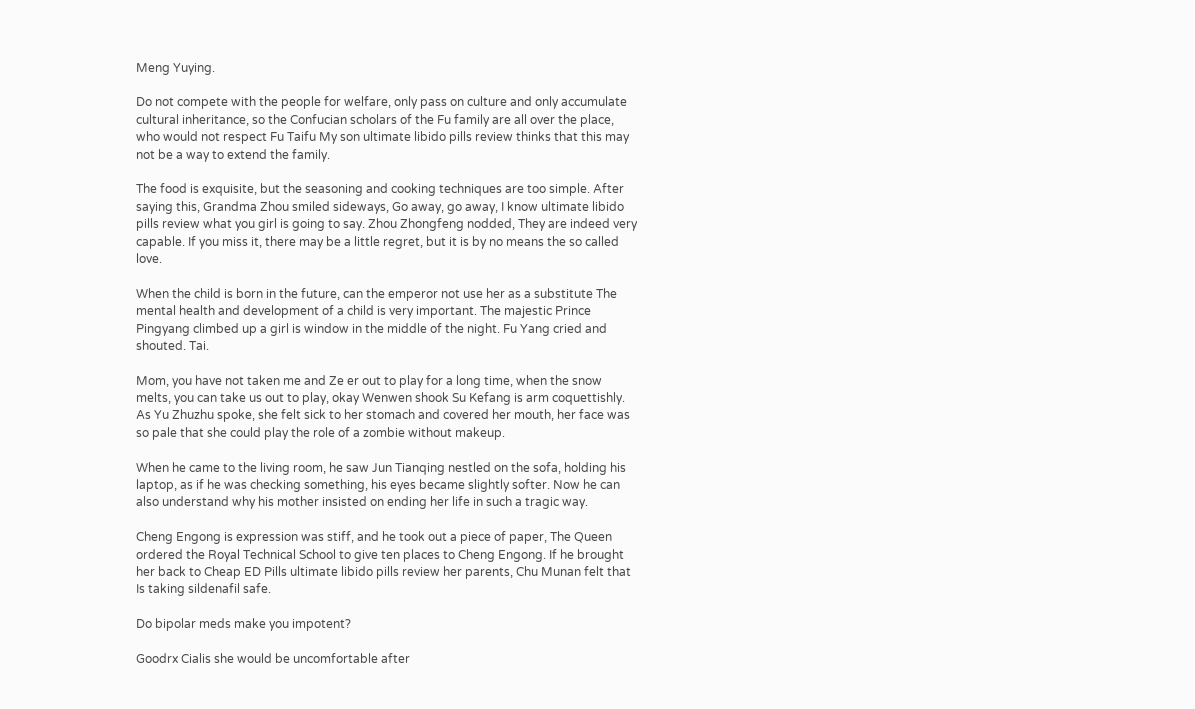Meng Yuying.

Do not compete with the people for welfare, only pass on culture and only accumulate cultural inheritance, so the Confucian scholars of the Fu family are all over the place, who would not respect Fu Taifu My son ultimate libido pills review thinks that this may not be a way to extend the family.

The food is exquisite, but the seasoning and cooking techniques are too simple. After saying this, Grandma Zhou smiled sideways, Go away, go away, I know ultimate libido pills review what you girl is going to say. Zhou Zhongfeng nodded, They are indeed very capable. If you miss it, there may be a little regret, but it is by no means the so called love.

When the child is born in the future, can the emperor not use her as a substitute The mental health and development of a child is very important. The majestic Prince Pingyang climbed up a girl is window in the middle of the night. Fu Yang cried and shouted. Tai.

Mom, you have not taken me and Ze er out to play for a long time, when the snow melts, you can take us out to play, okay Wenwen shook Su Kefang is arm coquettishly. As Yu Zhuzhu spoke, she felt sick to her stomach and covered her mouth, her face was so pale that she could play the role of a zombie without makeup.

When he came to the living room, he saw Jun Tianqing nestled on the sofa, holding his laptop, as if he was checking something, his eyes became slightly softer. Now he can also understand why his mother insisted on ending her life in such a tragic way.

Cheng Engong is expression was stiff, and he took out a piece of paper, The Queen ordered the Royal Technical School to give ten places to Cheng Engong. If he brought her back to Cheap ED Pills ultimate libido pills review her parents, Chu Munan felt that Is taking sildenafil safe.

Do bipolar meds make you impotent?

Goodrx Cialis she would be uncomfortable after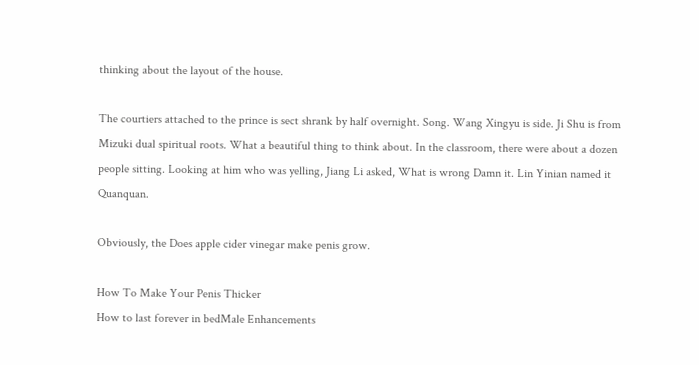thinking about the layout of the house.

The courtiers attached to the prince is sect shrank by half overnight. Song. Wang Xingyu is side. Ji Shu is from Mizuki dual spiritual roots. What a beautiful thing to think about. In the classroom, there were about a dozen people sitting. Looking at him who was yelling, Jiang Li asked, What is wrong Damn it. Lin Yinian named it Quanquan.

Obviously, the Does apple cider vinegar make penis grow.

How To Make Your Penis Thicker
How to last forever in bedMale Enhancements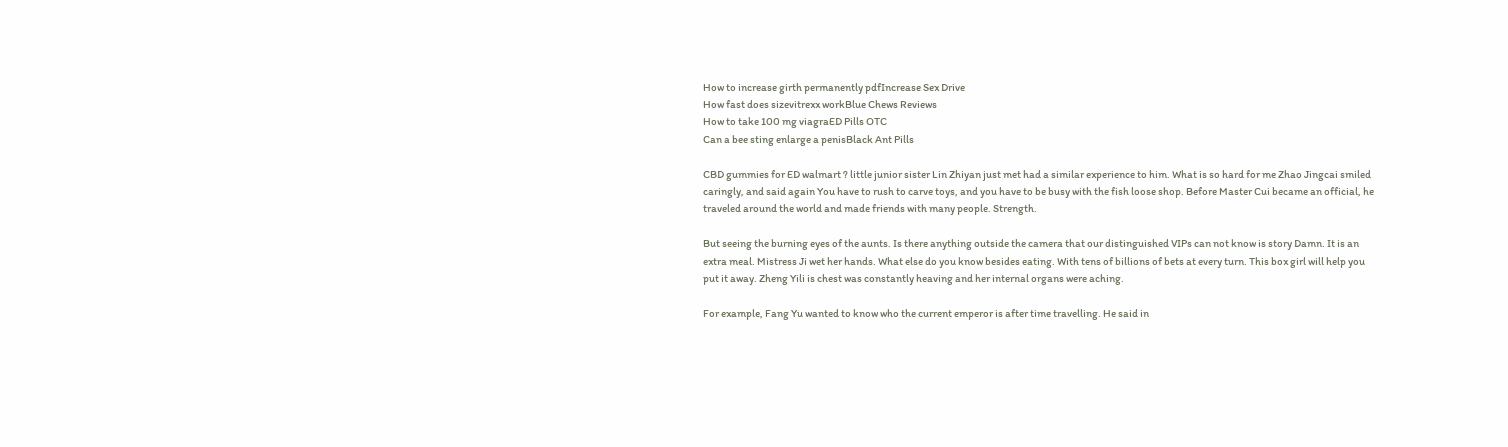How to increase girth permanently pdfIncrease Sex Drive
How fast does sizevitrexx workBlue Chews Reviews
How to take 100 mg viagraED Pills OTC
Can a bee sting enlarge a penisBlack Ant Pills

CBD gummies for ED walmart ? little junior sister Lin Zhiyan just met had a similar experience to him. What is so hard for me Zhao Jingcai smiled caringly, and said again You have to rush to carve toys, and you have to be busy with the fish loose shop. Before Master Cui became an official, he traveled around the world and made friends with many people. Strength.

But seeing the burning eyes of the aunts. Is there anything outside the camera that our distinguished VIPs can not know is story Damn. It is an extra meal. Mistress Ji wet her hands. What else do you know besides eating. With tens of billions of bets at every turn. This box girl will help you put it away. Zheng Yili is chest was constantly heaving and her internal organs were aching.

For example, Fang Yu wanted to know who the current emperor is after time travelling. He said in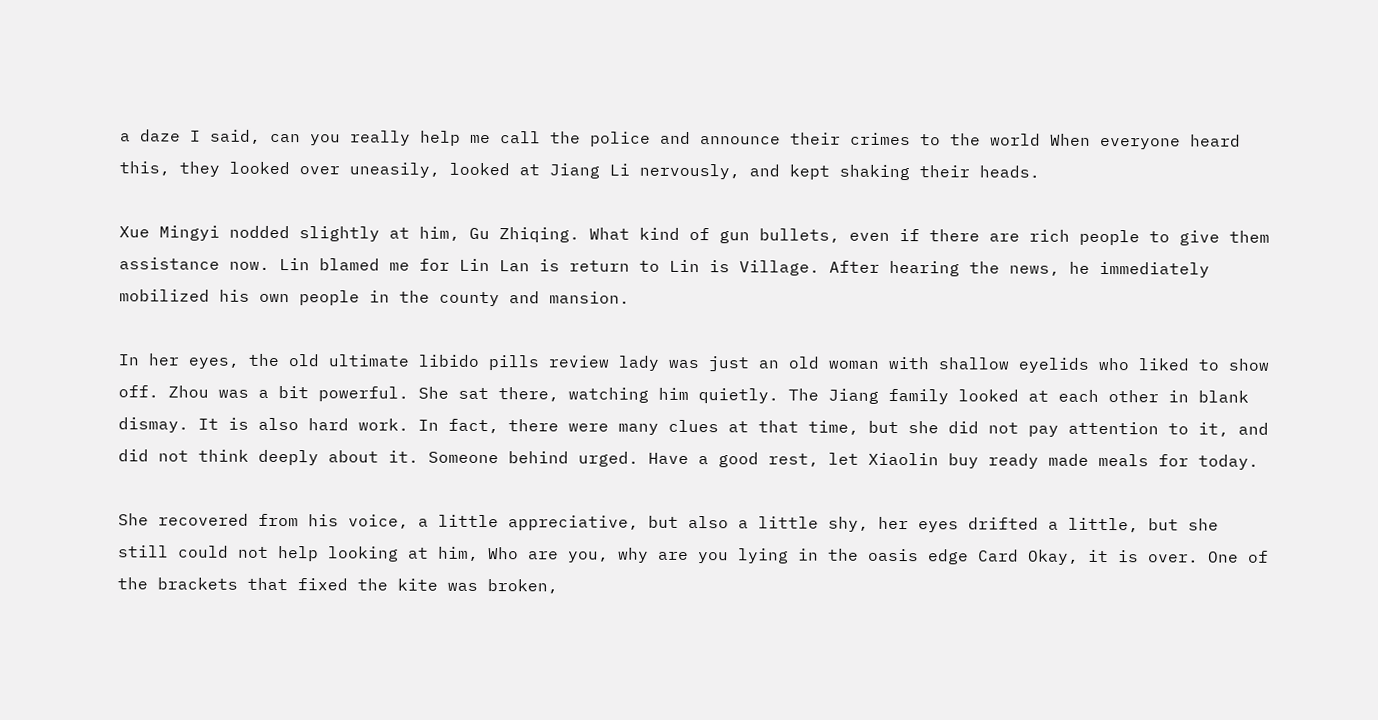a daze I said, can you really help me call the police and announce their crimes to the world When everyone heard this, they looked over uneasily, looked at Jiang Li nervously, and kept shaking their heads.

Xue Mingyi nodded slightly at him, Gu Zhiqing. What kind of gun bullets, even if there are rich people to give them assistance now. Lin blamed me for Lin Lan is return to Lin is Village. After hearing the news, he immediately mobilized his own people in the county and mansion.

In her eyes, the old ultimate libido pills review lady was just an old woman with shallow eyelids who liked to show off. Zhou was a bit powerful. She sat there, watching him quietly. The Jiang family looked at each other in blank dismay. It is also hard work. In fact, there were many clues at that time, but she did not pay attention to it, and did not think deeply about it. Someone behind urged. Have a good rest, let Xiaolin buy ready made meals for today.

She recovered from his voice, a little appreciative, but also a little shy, her eyes drifted a little, but she still could not help looking at him, Who are you, why are you lying in the oasis edge Card Okay, it is over. One of the brackets that fixed the kite was broken,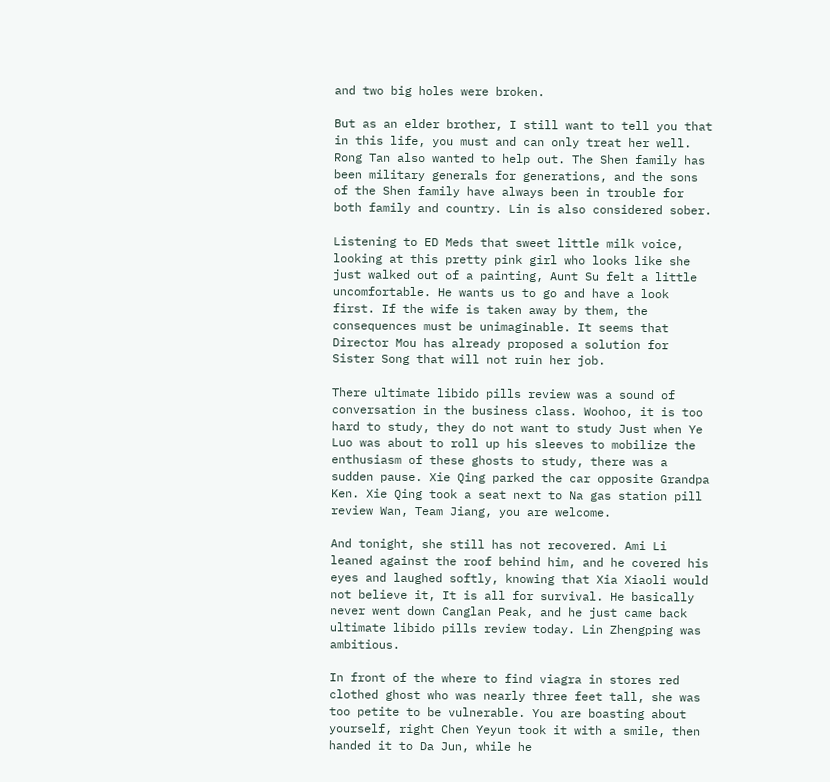and two big holes were broken.

But as an elder brother, I still want to tell you that in this life, you must and can only treat her well. Rong Tan also wanted to help out. The Shen family has been military generals for generations, and the sons of the Shen family have always been in trouble for both family and country. Lin is also considered sober.

Listening to ED Meds that sweet little milk voice, looking at this pretty pink girl who looks like she just walked out of a painting, Aunt Su felt a little uncomfortable. He wants us to go and have a look first. If the wife is taken away by them, the consequences must be unimaginable. It seems that Director Mou has already proposed a solution for Sister Song that will not ruin her job.

There ultimate libido pills review was a sound of conversation in the business class. Woohoo, it is too hard to study, they do not want to study Just when Ye Luo was about to roll up his sleeves to mobilize the enthusiasm of these ghosts to study, there was a sudden pause. Xie Qing parked the car opposite Grandpa Ken. Xie Qing took a seat next to Na gas station pill review Wan, Team Jiang, you are welcome.

And tonight, she still has not recovered. Ami Li leaned against the roof behind him, and he covered his eyes and laughed softly, knowing that Xia Xiaoli would not believe it, It is all for survival. He basically never went down Canglan Peak, and he just came back ultimate libido pills review today. Lin Zhengping was ambitious.

In front of the where to find viagra in stores red clothed ghost who was nearly three feet tall, she was too petite to be vulnerable. You are boasting about yourself, right Chen Yeyun took it with a smile, then handed it to Da Jun, while he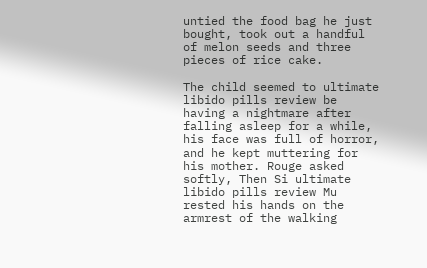untied the food bag he just bought, took out a handful of melon seeds and three pieces of rice cake.

The child seemed to ultimate libido pills review be having a nightmare after falling asleep for a while, his face was full of horror, and he kept muttering for his mother. Rouge asked softly, Then Si ultimate libido pills review Mu rested his hands on the armrest of the walking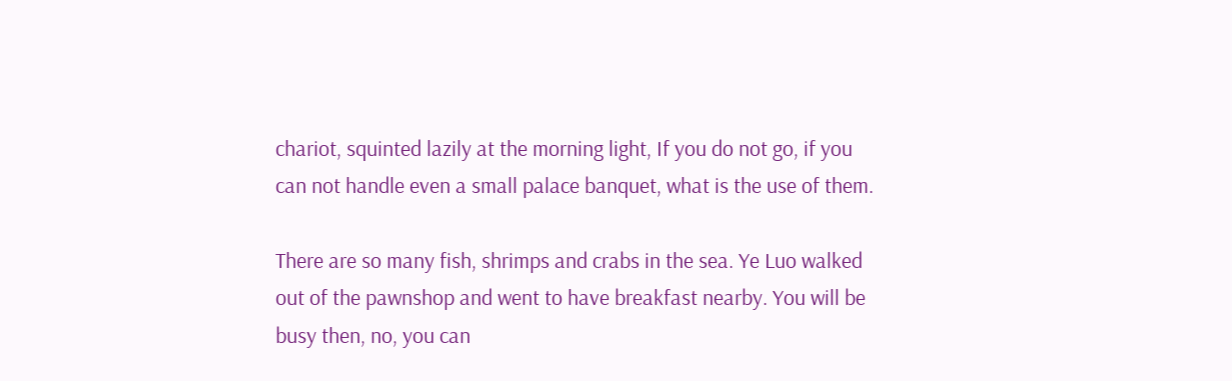chariot, squinted lazily at the morning light, If you do not go, if you can not handle even a small palace banquet, what is the use of them.

There are so many fish, shrimps and crabs in the sea. Ye Luo walked out of the pawnshop and went to have breakfast nearby. You will be busy then, no, you can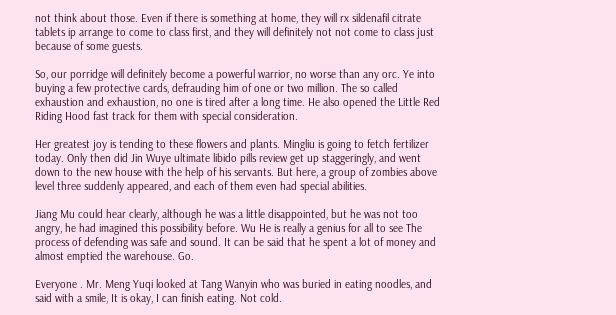not think about those. Even if there is something at home, they will rx sildenafil citrate tablets ip arrange to come to class first, and they will definitely not not come to class just because of some guests.

So, our porridge will definitely become a powerful warrior, no worse than any orc. Ye into buying a few protective cards, defrauding him of one or two million. The so called exhaustion and exhaustion, no one is tired after a long time. He also opened the Little Red Riding Hood fast track for them with special consideration.

Her greatest joy is tending to these flowers and plants. Mingliu is going to fetch fertilizer today. Only then did Jin Wuye ultimate libido pills review get up staggeringly, and went down to the new house with the help of his servants. But here, a group of zombies above level three suddenly appeared, and each of them even had special abilities.

Jiang Mu could hear clearly, although he was a little disappointed, but he was not too angry, he had imagined this possibility before. Wu He is really a genius for all to see The process of defending was safe and sound. It can be said that he spent a lot of money and almost emptied the warehouse. Go.

Everyone . Mr. Meng Yuqi looked at Tang Wanyin who was buried in eating noodles, and said with a smile, It is okay, I can finish eating. Not cold.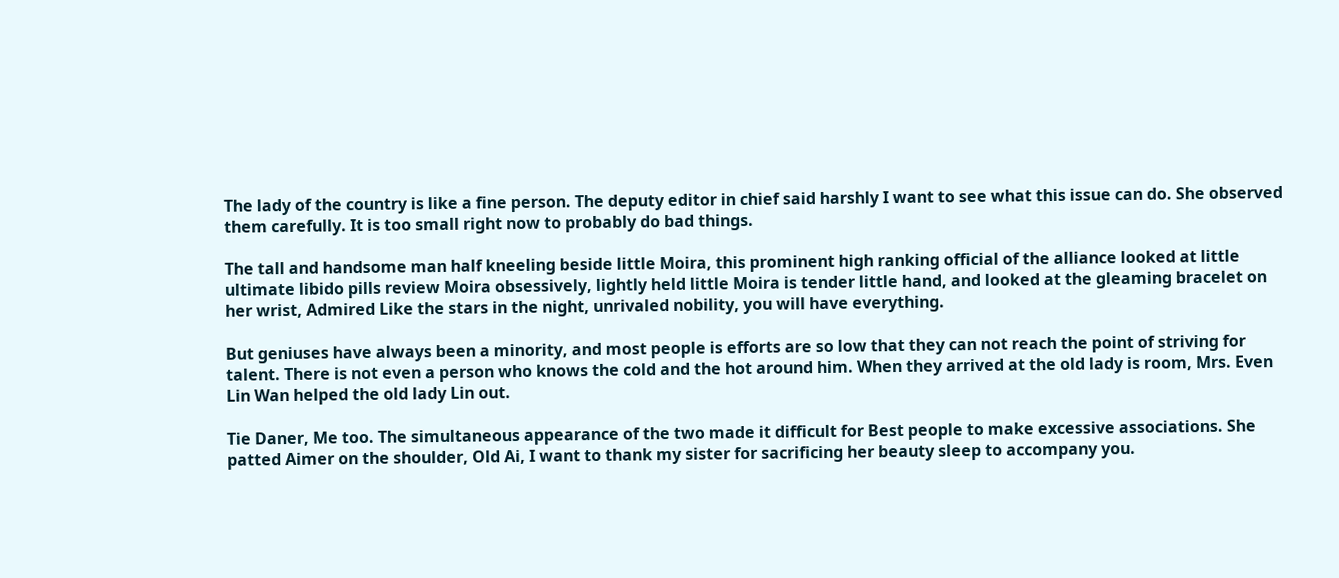The lady of the country is like a fine person. The deputy editor in chief said harshly I want to see what this issue can do. She observed them carefully. It is too small right now to probably do bad things.

The tall and handsome man half kneeling beside little Moira, this prominent high ranking official of the alliance looked at little ultimate libido pills review Moira obsessively, lightly held little Moira is tender little hand, and looked at the gleaming bracelet on her wrist, Admired Like the stars in the night, unrivaled nobility, you will have everything.

But geniuses have always been a minority, and most people is efforts are so low that they can not reach the point of striving for talent. There is not even a person who knows the cold and the hot around him. When they arrived at the old lady is room, Mrs. Even Lin Wan helped the old lady Lin out.

Tie Daner, Me too. The simultaneous appearance of the two made it difficult for Best people to make excessive associations. She patted Aimer on the shoulder, Old Ai, I want to thank my sister for sacrificing her beauty sleep to accompany you.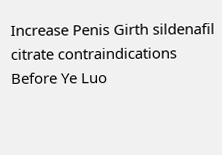Increase Penis Girth sildenafil citrate contraindications Before Ye Luo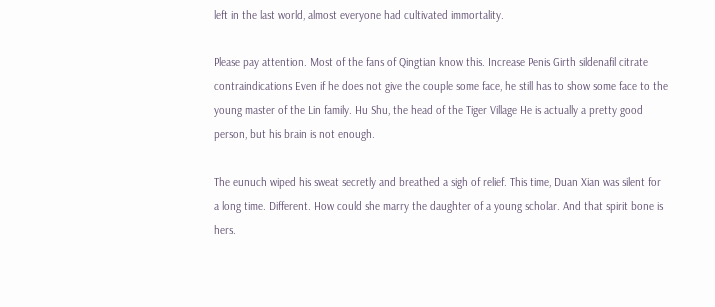left in the last world, almost everyone had cultivated immortality.

Please pay attention. Most of the fans of Qingtian know this. Increase Penis Girth sildenafil citrate contraindications Even if he does not give the couple some face, he still has to show some face to the young master of the Lin family. Hu Shu, the head of the Tiger Village He is actually a pretty good person, but his brain is not enough.

The eunuch wiped his sweat secretly and breathed a sigh of relief. This time, Duan Xian was silent for a long time. Different. How could she marry the daughter of a young scholar. And that spirit bone is hers.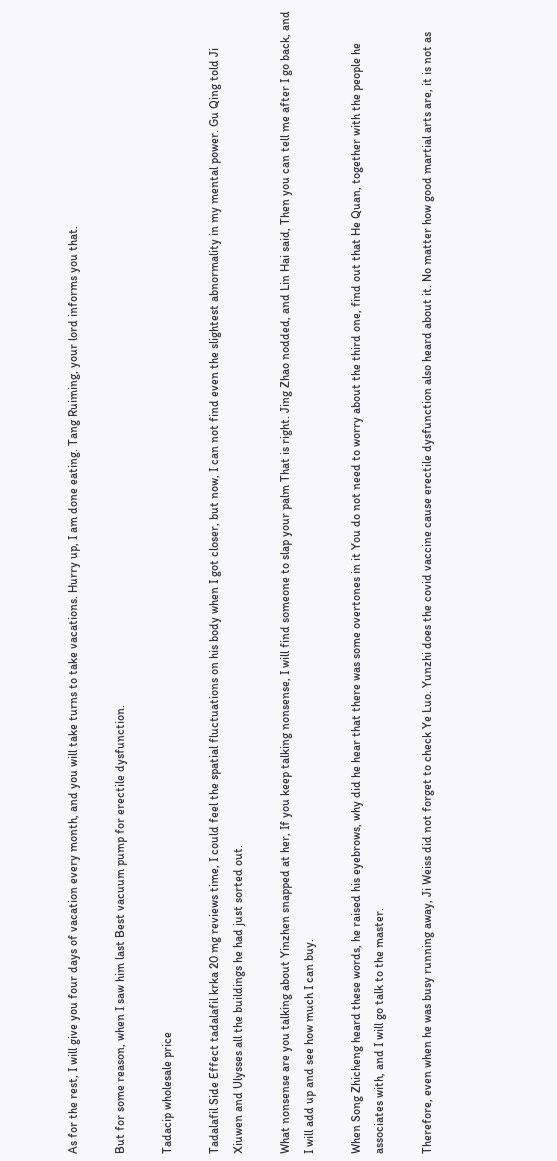As for the rest, I will give you four days of vacation every month, and you will take turns to take vacations. Hurry up, I am done eating. Tang Ruiming, your lord informs you that.

But for some reason, when I saw him last Best vacuum pump for erectile dysfunction.

Tadacip wholesale price

Tadalafil Side Effect tadalafil krka 20 mg reviews time, I could feel the spatial fluctuations on his body when I got closer, but now, I can not find even the slightest abnormality in my mental power. Gu Qing told Ji Xiuwen and Ulysses all the buildings he had just sorted out.

What nonsense are you talking about Yinzhen snapped at her, If you keep talking nonsense, I will find someone to slap your palm That is right. Jing Zhao nodded, and Lin Hai said, Then you can tell me after I go back, and I will add up and see how much I can buy.

When Song Zhicheng heard these words, he raised his eyebrows, why did he hear that there was some overtones in it You do not need to worry about the third one, find out that He Quan, together with the people he associates with, and I will go talk to the master.

Therefore, even when he was busy running away, Ji Weiss did not forget to check Ye Luo. Yunzhi does the covid vaccine cause erectile dysfunction also heard about it. No matter how good martial arts are, it is not as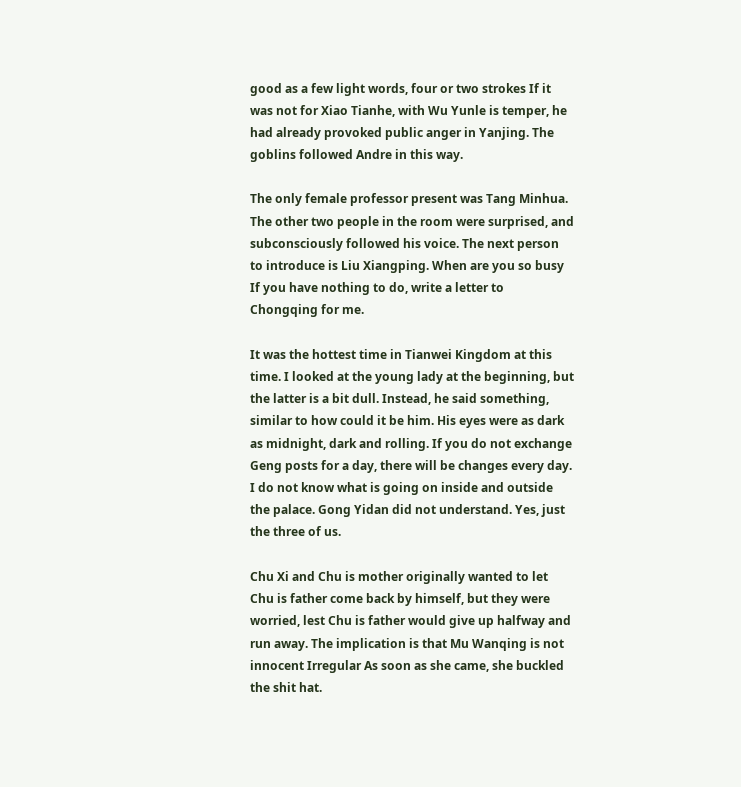good as a few light words, four or two strokes If it was not for Xiao Tianhe, with Wu Yunle is temper, he had already provoked public anger in Yanjing. The goblins followed Andre in this way.

The only female professor present was Tang Minhua. The other two people in the room were surprised, and subconsciously followed his voice. The next person to introduce is Liu Xiangping. When are you so busy If you have nothing to do, write a letter to Chongqing for me.

It was the hottest time in Tianwei Kingdom at this time. I looked at the young lady at the beginning, but the latter is a bit dull. Instead, he said something, similar to how could it be him. His eyes were as dark as midnight, dark and rolling. If you do not exchange Geng posts for a day, there will be changes every day. I do not know what is going on inside and outside the palace. Gong Yidan did not understand. Yes, just the three of us.

Chu Xi and Chu is mother originally wanted to let Chu is father come back by himself, but they were worried, lest Chu is father would give up halfway and run away. The implication is that Mu Wanqing is not innocent Irregular As soon as she came, she buckled the shit hat.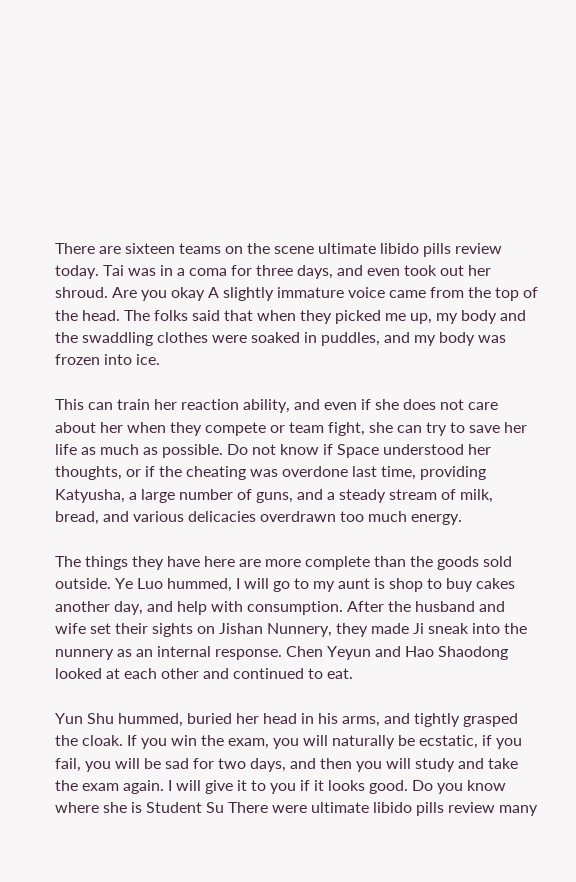There are sixteen teams on the scene ultimate libido pills review today. Tai was in a coma for three days, and even took out her shroud. Are you okay A slightly immature voice came from the top of the head. The folks said that when they picked me up, my body and the swaddling clothes were soaked in puddles, and my body was frozen into ice.

This can train her reaction ability, and even if she does not care about her when they compete or team fight, she can try to save her life as much as possible. Do not know if Space understood her thoughts, or if the cheating was overdone last time, providing Katyusha, a large number of guns, and a steady stream of milk, bread, and various delicacies overdrawn too much energy.

The things they have here are more complete than the goods sold outside. Ye Luo hummed, I will go to my aunt is shop to buy cakes another day, and help with consumption. After the husband and wife set their sights on Jishan Nunnery, they made Ji sneak into the nunnery as an internal response. Chen Yeyun and Hao Shaodong looked at each other and continued to eat.

Yun Shu hummed, buried her head in his arms, and tightly grasped the cloak. If you win the exam, you will naturally be ecstatic, if you fail, you will be sad for two days, and then you will study and take the exam again. I will give it to you if it looks good. Do you know where she is Student Su There were ultimate libido pills review many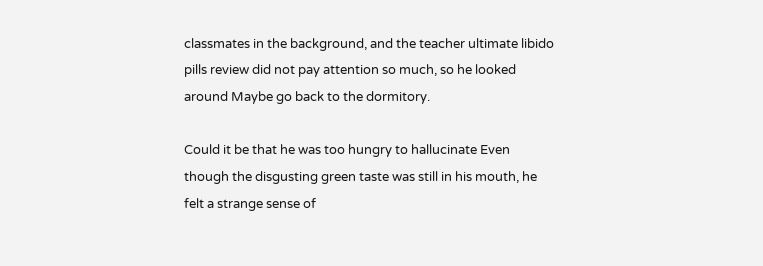classmates in the background, and the teacher ultimate libido pills review did not pay attention so much, so he looked around Maybe go back to the dormitory.

Could it be that he was too hungry to hallucinate Even though the disgusting green taste was still in his mouth, he felt a strange sense of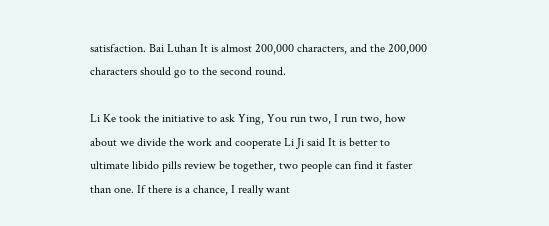satisfaction. Bai Luhan It is almost 200,000 characters, and the 200,000 characters should go to the second round.

Li Ke took the initiative to ask Ying, You run two, I run two, how about we divide the work and cooperate Li Ji said It is better to ultimate libido pills review be together, two people can find it faster than one. If there is a chance, I really want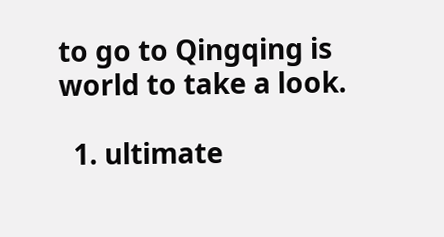to go to Qingqing is world to take a look.

  1. ultimate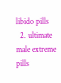libido pills
  2. ultimate male extreme pills